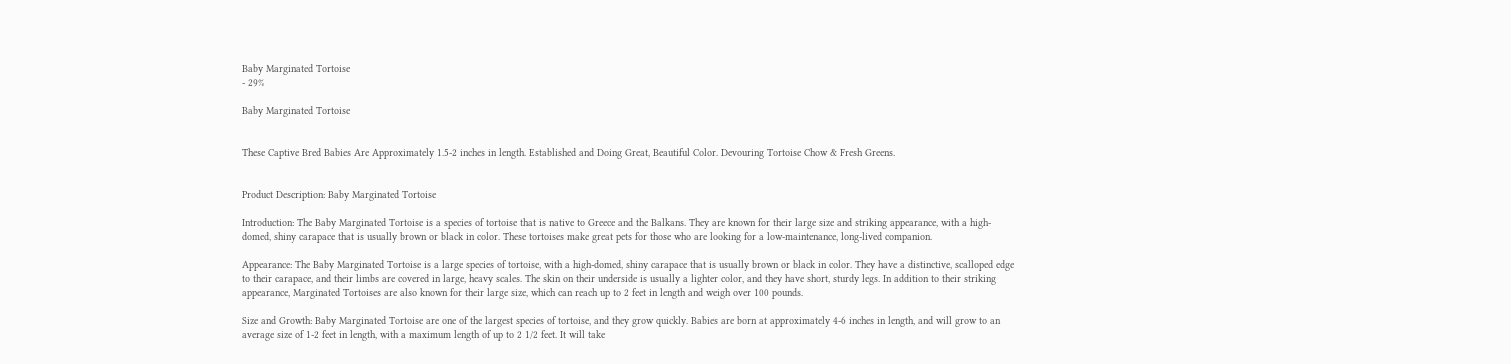Baby Marginated Tortoise
- 29%

Baby Marginated Tortoise


These Captive Bred Babies Are Approximately 1.5-2 inches in length. Established and Doing Great, Beautiful Color. Devouring Tortoise Chow & Fresh Greens.


Product Description: Baby Marginated Tortoise

Introduction: The Baby Marginated Tortoise is a species of tortoise that is native to Greece and the Balkans. They are known for their large size and striking appearance, with a high-domed, shiny carapace that is usually brown or black in color. These tortoises make great pets for those who are looking for a low-maintenance, long-lived companion.

Appearance: The Baby Marginated Tortoise is a large species of tortoise, with a high-domed, shiny carapace that is usually brown or black in color. They have a distinctive, scalloped edge to their carapace, and their limbs are covered in large, heavy scales. The skin on their underside is usually a lighter color, and they have short, sturdy legs. In addition to their striking appearance, Marginated Tortoises are also known for their large size, which can reach up to 2 feet in length and weigh over 100 pounds.

Size and Growth: Baby Marginated Tortoise are one of the largest species of tortoise, and they grow quickly. Babies are born at approximately 4-6 inches in length, and will grow to an average size of 1-2 feet in length, with a maximum length of up to 2 1/2 feet. It will take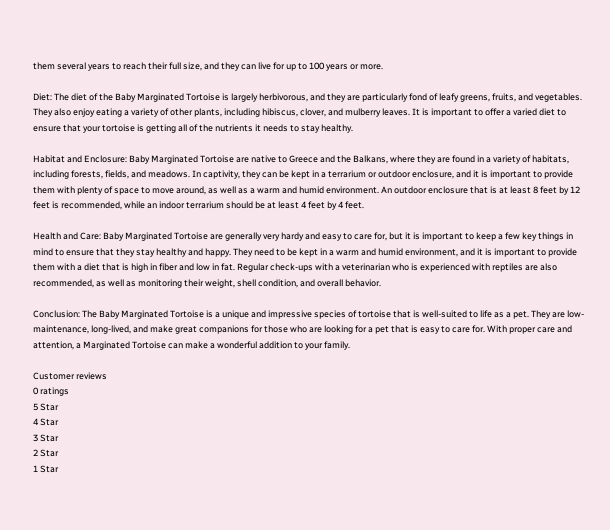them several years to reach their full size, and they can live for up to 100 years or more.

Diet: The diet of the Baby Marginated Tortoise is largely herbivorous, and they are particularly fond of leafy greens, fruits, and vegetables. They also enjoy eating a variety of other plants, including hibiscus, clover, and mulberry leaves. It is important to offer a varied diet to ensure that your tortoise is getting all of the nutrients it needs to stay healthy.

Habitat and Enclosure: Baby Marginated Tortoise are native to Greece and the Balkans, where they are found in a variety of habitats, including forests, fields, and meadows. In captivity, they can be kept in a terrarium or outdoor enclosure, and it is important to provide them with plenty of space to move around, as well as a warm and humid environment. An outdoor enclosure that is at least 8 feet by 12 feet is recommended, while an indoor terrarium should be at least 4 feet by 4 feet.

Health and Care: Baby Marginated Tortoise are generally very hardy and easy to care for, but it is important to keep a few key things in mind to ensure that they stay healthy and happy. They need to be kept in a warm and humid environment, and it is important to provide them with a diet that is high in fiber and low in fat. Regular check-ups with a veterinarian who is experienced with reptiles are also recommended, as well as monitoring their weight, shell condition, and overall behavior.

Conclusion: The Baby Marginated Tortoise is a unique and impressive species of tortoise that is well-suited to life as a pet. They are low-maintenance, long-lived, and make great companions for those who are looking for a pet that is easy to care for. With proper care and attention, a Marginated Tortoise can make a wonderful addition to your family.

Customer reviews
0 ratings
5 Star
4 Star
3 Star
2 Star
1 Star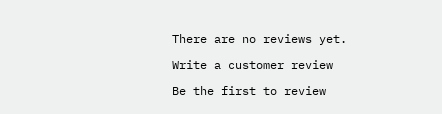There are no reviews yet.

Write a customer review

Be the first to review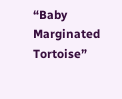“Baby Marginated Tortoise”